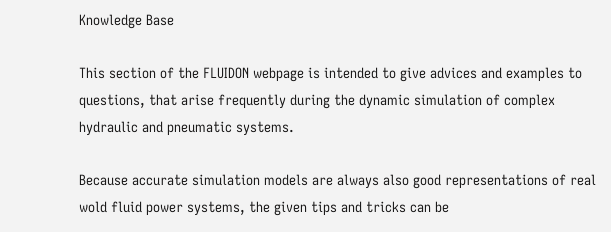Knowledge Base

This section of the FLUIDON webpage is intended to give advices and examples to questions, that arise frequently during the dynamic simulation of complex hydraulic and pneumatic systems.

Because accurate simulation models are always also good representations of real wold fluid power systems, the given tips and tricks can be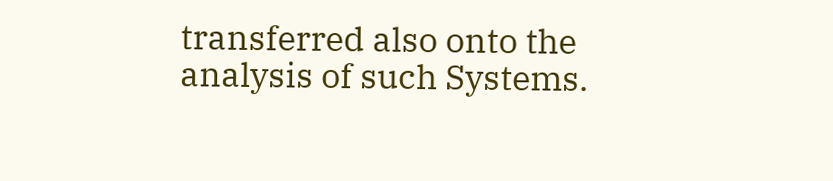transferred also onto the analysis of such Systems.